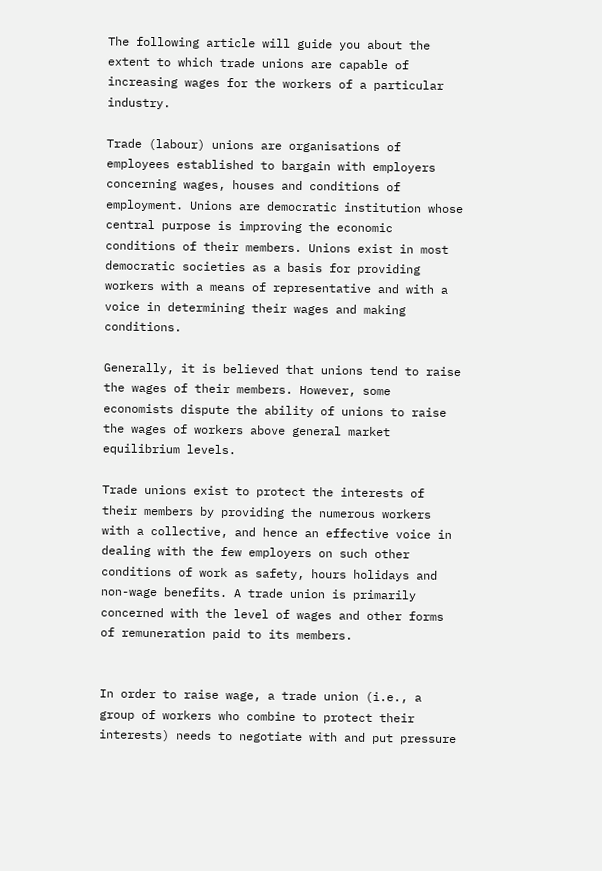The following article will guide you about the extent to which trade unions are capable of increasing wages for the workers of a particular industry.

Trade (labour) unions are organisations of employees established to bargain with employers concerning wages, houses and conditions of employment. Unions are democratic institution whose central purpose is improving the economic conditions of their members. Unions exist in most democratic societies as a basis for providing workers with a means of representative and with a voice in determining their wages and making conditions.

Generally, it is believed that unions tend to raise the wages of their members. However, some economists dispute the ability of unions to raise the wages of workers above general market equilibrium levels.

Trade unions exist to protect the interests of their members by providing the numerous workers with a collective, and hence an effective voice in dealing with the few employers on such other conditions of work as safety, hours holidays and non-wage benefits. A trade union is primarily concerned with the level of wages and other forms of remuneration paid to its members.


In order to raise wage, a trade union (i.e., a group of workers who combine to protect their interests) needs to negotiate with and put pressure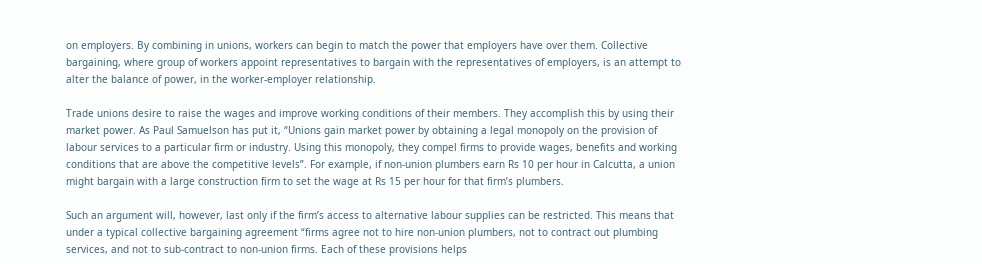on employers. By combining in unions, workers can begin to match the power that employers have over them. Collective bargaining, where group of workers appoint representatives to bargain with the representatives of employers, is an attempt to alter the balance of power, in the worker-employer relationship.

Trade unions desire to raise the wages and improve working conditions of their members. They accomplish this by using their market power. As Paul Samuelson has put it, “Unions gain market power by obtaining a legal monopoly on the provision of labour services to a particular firm or industry. Using this monopoly, they compel firms to provide wages, benefits and working conditions that are above the competitive levels”. For example, if non-union plumbers earn Rs 10 per hour in Calcutta, a union might bargain with a large construction firm to set the wage at Rs 15 per hour for that firm’s plumbers.

Such an argument will, however, last only if the firm’s access to alternative labour supplies can be restricted. This means that under a typical collective bargaining agreement “firms agree not to hire non-union plumbers, not to contract out plumbing services, and not to sub-contract to non-union firms. Each of these provisions helps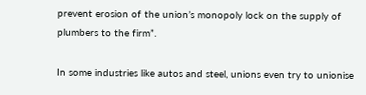prevent erosion of the union’s monopoly lock on the supply of plumbers to the firm”.

In some industries like autos and steel, unions even try to unionise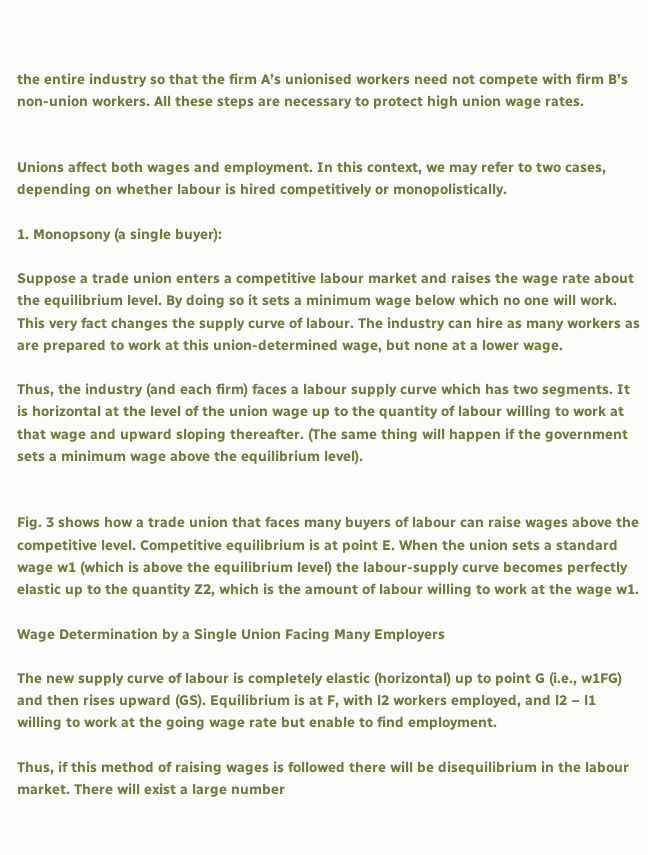the entire industry so that the firm A’s unionised workers need not compete with firm B’s non-union workers. All these steps are necessary to protect high union wage rates.


Unions affect both wages and employment. In this context, we may refer to two cases, depending on whether labour is hired competitively or monopolistically.

1. Monopsony (a single buyer):

Suppose a trade union enters a competitive labour market and raises the wage rate about the equilibrium level. By doing so it sets a minimum wage below which no one will work. This very fact changes the supply curve of labour. The industry can hire as many workers as are prepared to work at this union-determined wage, but none at a lower wage.

Thus, the industry (and each firm) faces a labour supply curve which has two segments. It is horizontal at the level of the union wage up to the quantity of labour willing to work at that wage and upward sloping thereafter. (The same thing will happen if the government sets a minimum wage above the equilibrium level).


Fig. 3 shows how a trade union that faces many buyers of labour can raise wages above the competitive level. Competitive equilibrium is at point E. When the union sets a standard wage w1 (which is above the equilibrium level) the labour-supply curve becomes perfectly elastic up to the quantity Z2, which is the amount of labour willing to work at the wage w1.

Wage Determination by a Single Union Facing Many Employers

The new supply curve of labour is completely elastic (horizontal) up to point G (i.e., w1FG) and then rises upward (GS). Equilibrium is at F, with l2 workers employed, and l2 – l1 willing to work at the going wage rate but enable to find employment.

Thus, if this method of raising wages is followed there will be disequilibrium in the labour market. There will exist a large number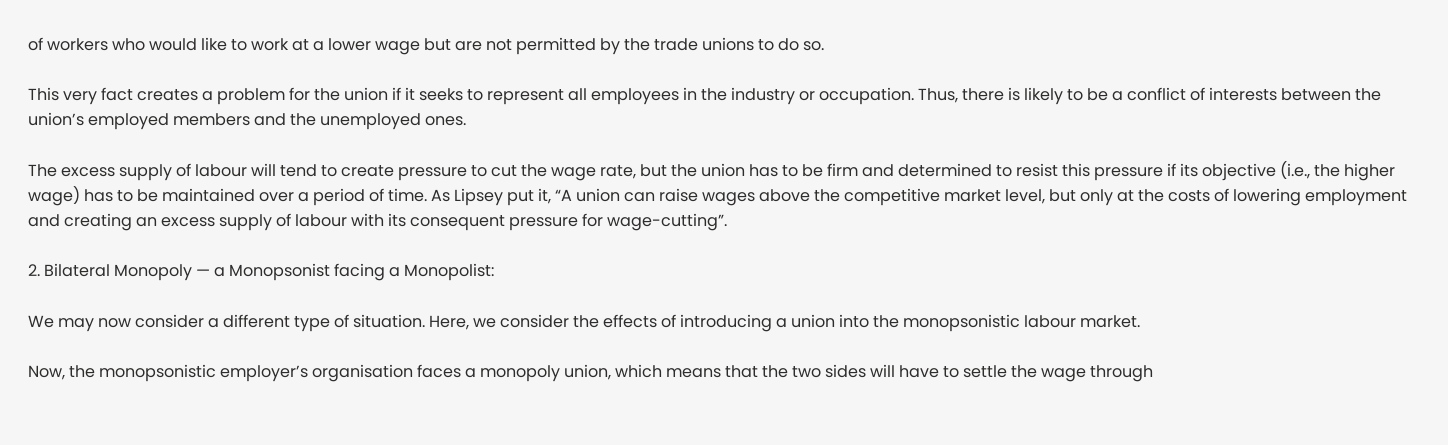of workers who would like to work at a lower wage but are not permitted by the trade unions to do so.

This very fact creates a problem for the union if it seeks to represent all employees in the industry or occupation. Thus, there is likely to be a conflict of interests between the union’s employed members and the unemployed ones.

The excess supply of labour will tend to create pressure to cut the wage rate, but the union has to be firm and determined to resist this pressure if its objective (i.e., the higher wage) has to be maintained over a period of time. As Lipsey put it, “A union can raise wages above the competitive market level, but only at the costs of lowering employment and creating an excess supply of labour with its consequent pressure for wage-cutting”.

2. Bilateral Monopoly — a Monopsonist facing a Monopolist:

We may now consider a different type of situation. Here, we consider the effects of introducing a union into the monopsonistic labour market.

Now, the monopsonistic employer’s organisation faces a monopoly union, which means that the two sides will have to settle the wage through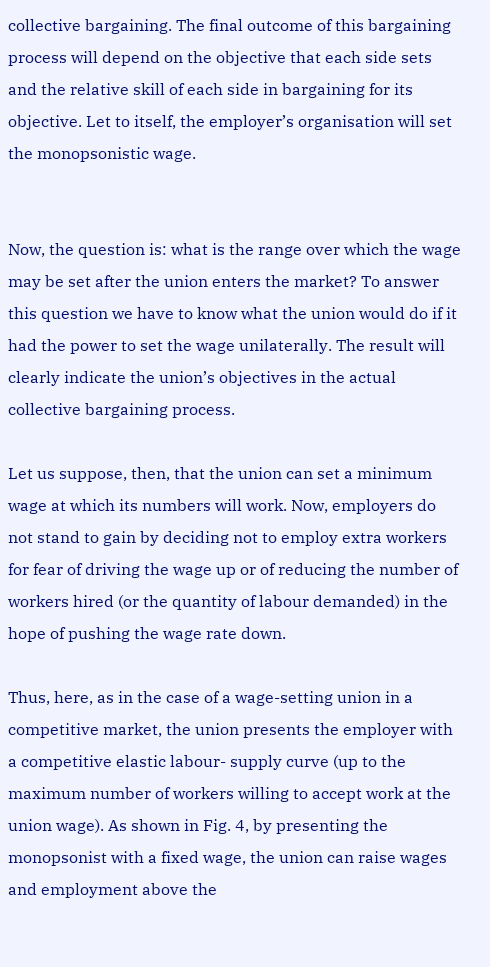collective bargaining. The final outcome of this bargaining process will depend on the objective that each side sets and the relative skill of each side in bargaining for its objective. Let to itself, the employer’s organisation will set the monopsonistic wage.


Now, the question is: what is the range over which the wage may be set after the union enters the market? To answer this question we have to know what the union would do if it had the power to set the wage unilaterally. The result will clearly indicate the union’s objectives in the actual collective bargaining process.

Let us suppose, then, that the union can set a minimum wage at which its numbers will work. Now, employers do not stand to gain by deciding not to employ extra workers for fear of driving the wage up or of reducing the number of workers hired (or the quantity of labour demanded) in the hope of pushing the wage rate down.

Thus, here, as in the case of a wage-setting union in a competitive market, the union presents the employer with a competitive elastic labour- supply curve (up to the maximum number of workers willing to accept work at the union wage). As shown in Fig. 4, by presenting the monopsonist with a fixed wage, the union can raise wages and employment above the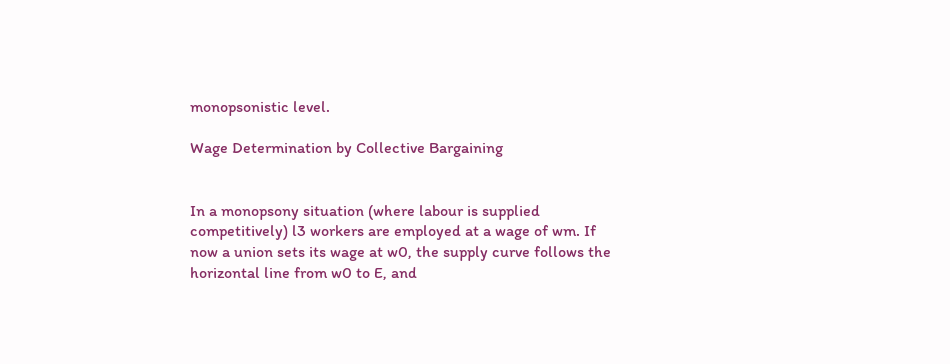monopsonistic level.

Wage Determination by Collective Bargaining


In a monopsony situation (where labour is supplied competitively) l3 workers are employed at a wage of wm. If now a union sets its wage at w0, the supply curve follows the horizontal line from w0 to E, and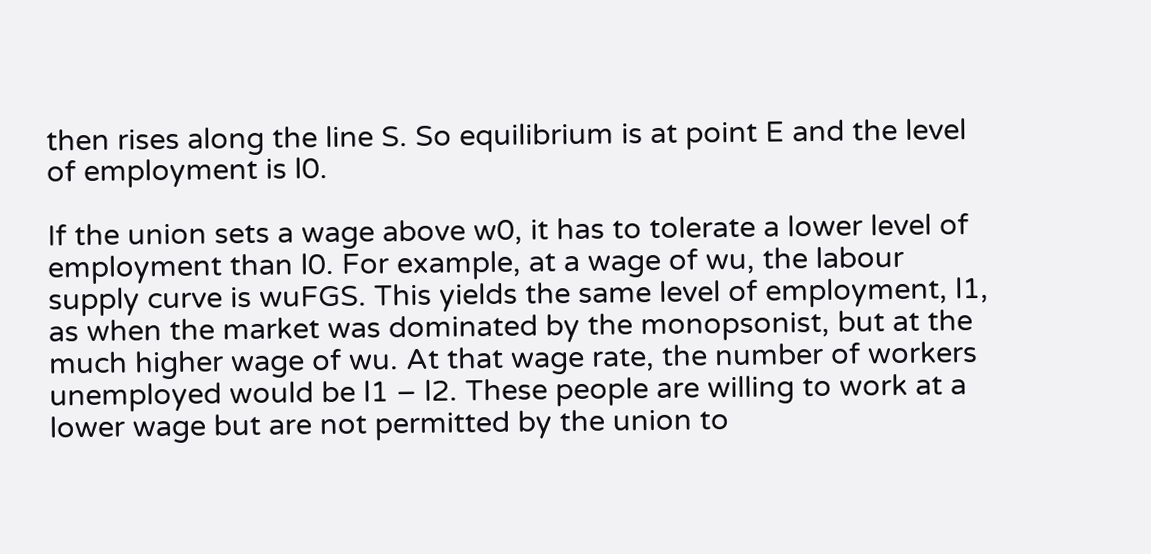then rises along the line S. So equilibrium is at point E and the level of employment is l0.

If the union sets a wage above w0, it has to tolerate a lower level of employment than l0. For example, at a wage of wu, the labour supply curve is wuFGS. This yields the same level of employment, l1, as when the market was dominated by the monopsonist, but at the much higher wage of wu. At that wage rate, the number of workers unemployed would be l1 – l2. These people are willing to work at a lower wage but are not permitted by the union to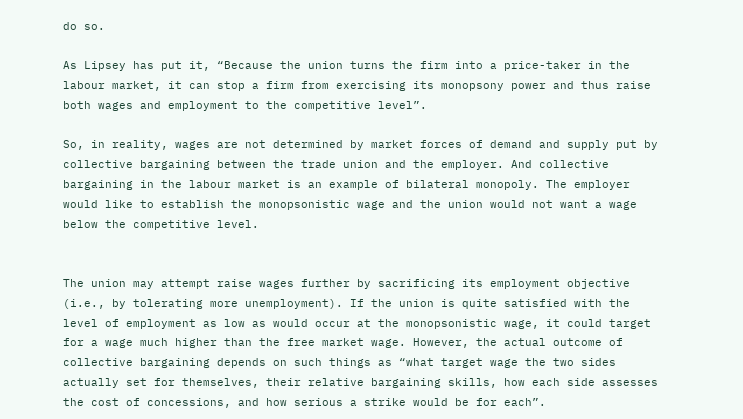do so.

As Lipsey has put it, “Because the union turns the firm into a price-taker in the labour market, it can stop a firm from exercising its monopsony power and thus raise both wages and employment to the competitive level”.

So, in reality, wages are not determined by market forces of demand and supply put by collective bargaining between the trade union and the employer. And collective bargaining in the labour market is an example of bilateral monopoly. The employer would like to establish the monopsonistic wage and the union would not want a wage below the competitive level.


The union may attempt raise wages further by sacrificing its employment objective (i.e., by tolerating more unemployment). If the union is quite satisfied with the level of employment as low as would occur at the monopsonistic wage, it could target for a wage much higher than the free market wage. However, the actual outcome of collective bargaining depends on such things as “what target wage the two sides actually set for themselves, their relative bargaining skills, how each side assesses the cost of concessions, and how serious a strike would be for each”.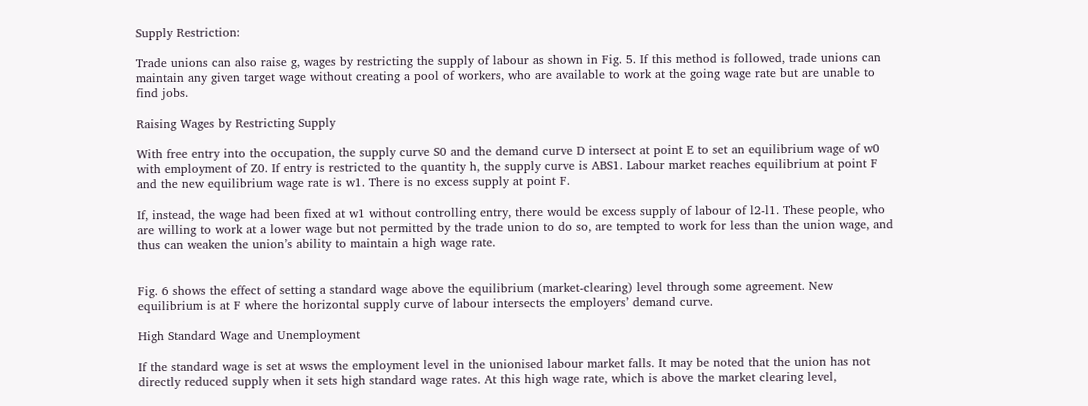Supply Restriction:

Trade unions can also raise g, wages by restricting the supply of labour as shown in Fig. 5. If this method is followed, trade unions can maintain any given target wage without creating a pool of workers, who are available to work at the going wage rate but are unable to find jobs.

Raising Wages by Restricting Supply

With free entry into the occupation, the supply curve S0 and the demand curve D intersect at point E to set an equilibrium wage of w0 with employment of Z0. If entry is restricted to the quantity h, the supply curve is ABS1. Labour market reaches equilibrium at point F and the new equilibrium wage rate is w1. There is no excess supply at point F.

If, instead, the wage had been fixed at w1 without controlling entry, there would be excess supply of labour of l2-l1. These people, who are willing to work at a lower wage but not permitted by the trade union to do so, are tempted to work for less than the union wage, and thus can weaken the union’s ability to maintain a high wage rate.


Fig. 6 shows the effect of setting a standard wage above the equilibrium (market-clearing) level through some agreement. New equilibrium is at F where the horizontal supply curve of labour intersects the employers’ demand curve.

High Standard Wage and Unemployment

If the standard wage is set at wsws the employment level in the unionised labour market falls. It may be noted that the union has not directly reduced supply when it sets high standard wage rates. At this high wage rate, which is above the market clearing level,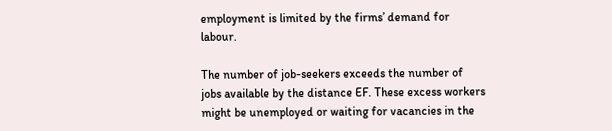employment is limited by the firms’ demand for labour.

The number of job-seekers exceeds the number of jobs available by the distance EF. These excess workers might be unemployed or waiting for vacancies in the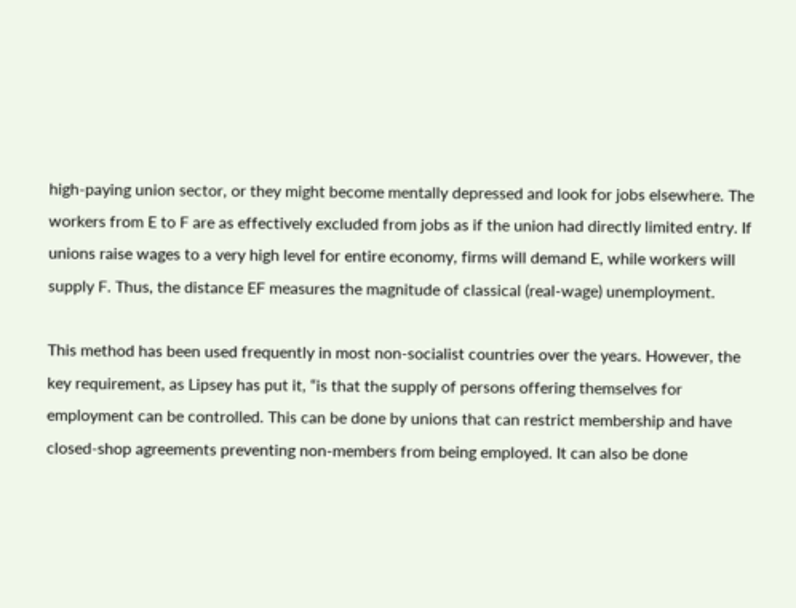high-paying union sector, or they might become mentally depressed and look for jobs elsewhere. The workers from E to F are as effectively excluded from jobs as if the union had directly limited entry. If unions raise wages to a very high level for entire economy, firms will demand E, while workers will supply F. Thus, the distance EF measures the magnitude of classical (real-wage) unemployment.

This method has been used frequently in most non-socialist countries over the years. However, the key requirement, as Lipsey has put it, “is that the supply of persons offering themselves for employment can be controlled. This can be done by unions that can restrict membership and have closed-shop agreements preventing non-members from being employed. It can also be done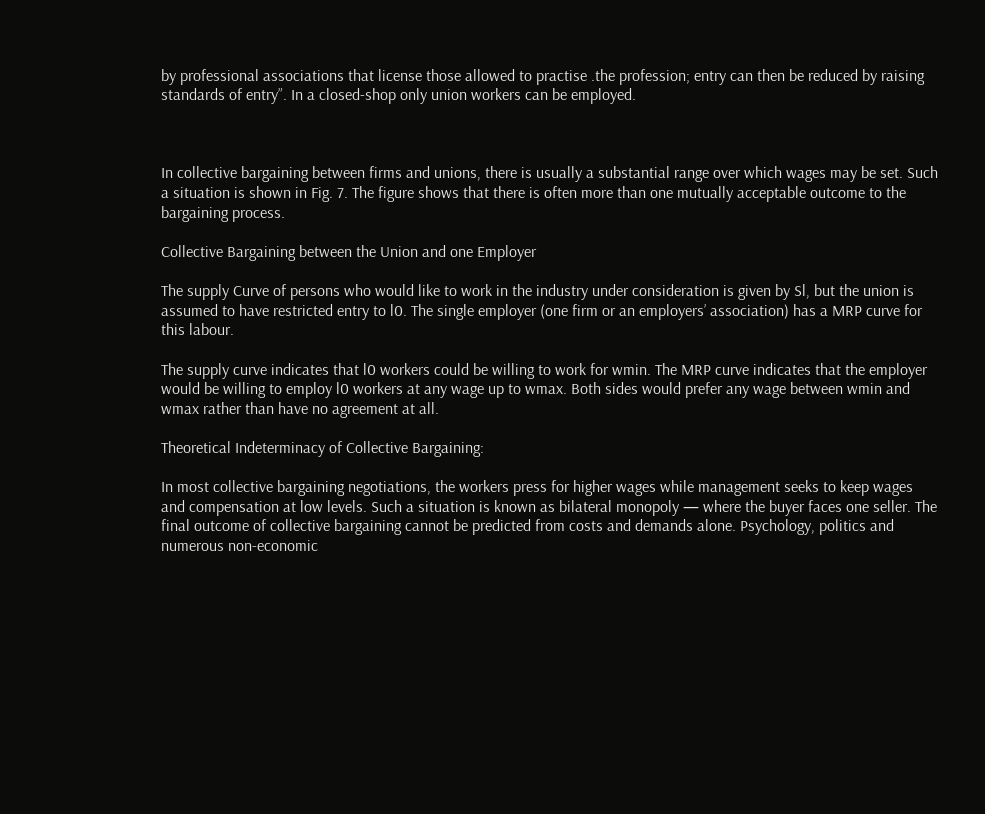by professional associations that license those allowed to practise .the profession; entry can then be reduced by raising standards of entry”. In a closed-shop only union workers can be employed.



In collective bargaining between firms and unions, there is usually a substantial range over which wages may be set. Such a situation is shown in Fig. 7. The figure shows that there is often more than one mutually acceptable outcome to the bargaining process.

Collective Bargaining between the Union and one Employer

The supply Curve of persons who would like to work in the industry under consideration is given by Sl, but the union is assumed to have restricted entry to l0. The single employer (one firm or an employers’ association) has a MRP curve for this labour.

The supply curve indicates that l0 workers could be willing to work for wmin. The MRP curve indicates that the employer would be willing to employ l0 workers at any wage up to wmax. Both sides would prefer any wage between wmin and wmax rather than have no agreement at all.

Theoretical Indeterminacy of Collective Bargaining:

In most collective bargaining negotiations, the workers press for higher wages while management seeks to keep wages and compensation at low levels. Such a situation is known as bilateral monopoly — where the buyer faces one seller. The final outcome of collective bargaining cannot be predicted from costs and demands alone. Psychology, politics and numerous non-economic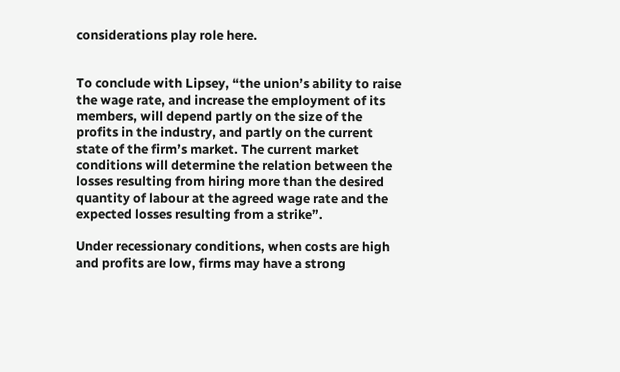considerations play role here.


To conclude with Lipsey, “the union’s ability to raise the wage rate, and increase the employment of its members, will depend partly on the size of the profits in the industry, and partly on the current state of the firm’s market. The current market conditions will determine the relation between the losses resulting from hiring more than the desired quantity of labour at the agreed wage rate and the expected losses resulting from a strike”.

Under recessionary conditions, when costs are high and profits are low, firms may have a strong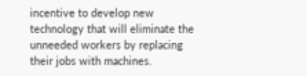incentive to develop new technology that will eliminate the unneeded workers by replacing their jobs with machines.